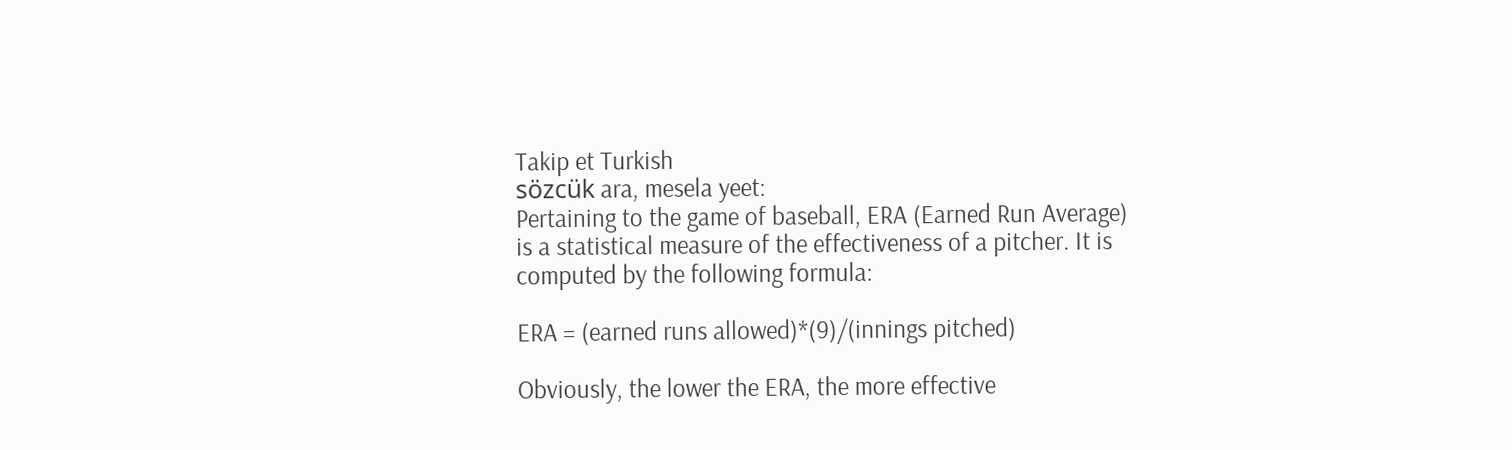Takip et Turkish
sözcük ara, mesela yeet:
Pertaining to the game of baseball, ERA (Earned Run Average) is a statistical measure of the effectiveness of a pitcher. It is computed by the following formula:

ERA = (earned runs allowed)*(9)/(innings pitched)

Obviously, the lower the ERA, the more effective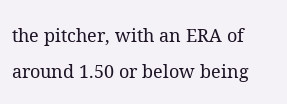the pitcher, with an ERA of around 1.50 or below being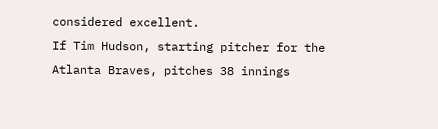considered excellent.
If Tim Hudson, starting pitcher for the Atlanta Braves, pitches 38 innings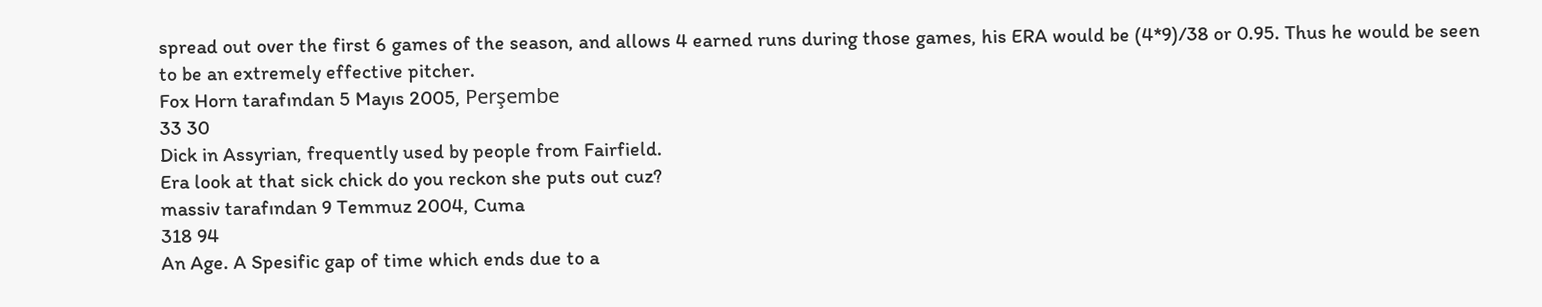spread out over the first 6 games of the season, and allows 4 earned runs during those games, his ERA would be (4*9)/38 or 0.95. Thus he would be seen to be an extremely effective pitcher.
Fox Horn tarafından 5 Mayıs 2005, Perşembe
33 30
Dick in Assyrian, frequently used by people from Fairfield.
Era look at that sick chick do you reckon she puts out cuz?
massiv tarafından 9 Temmuz 2004, Cuma
318 94
An Age. A Spesific gap of time which ends due to a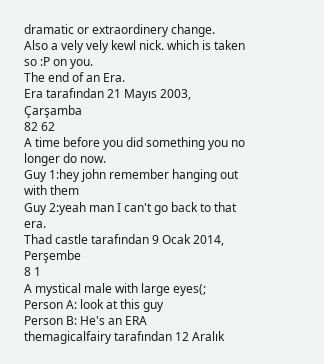dramatic or extraordinery change.
Also a vely vely kewl nick. which is taken so :P on you.
The end of an Era.
Era tarafından 21 Mayıs 2003, Çarşamba
82 62
A time before you did something you no longer do now.
Guy 1:hey john remember hanging out with them
Guy 2:yeah man I can't go back to that era.
Thad castle tarafından 9 Ocak 2014, Perşembe
8 1
A mystical male with large eyes(;
Person A: look at this guy
Person B: He's an ERA
themagicalfairy tarafından 12 Aralık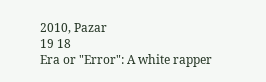2010, Pazar
19 18
Era or "Error": A white rapper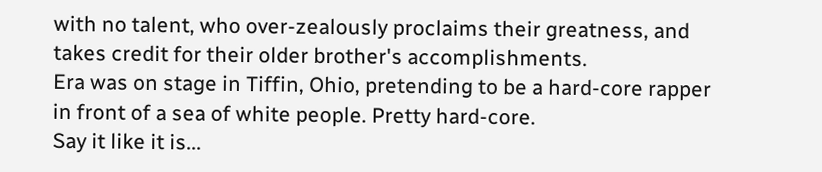with no talent, who over-zealously proclaims their greatness, and takes credit for their older brother's accomplishments.
Era was on stage in Tiffin, Ohio, pretending to be a hard-core rapper in front of a sea of white people. Pretty hard-core.
Say it like it is...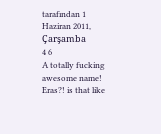tarafından 1 Haziran 2011, Çarşamba
4 6
A totally fucking awesome name!
Eras?! is that like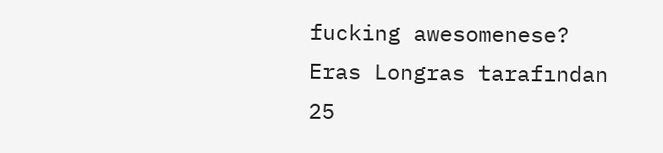fucking awesomenese?
Eras Longras tarafından 25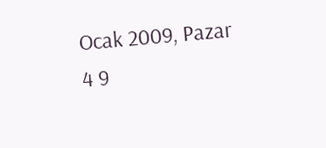Ocak 2009, Pazar
4 9